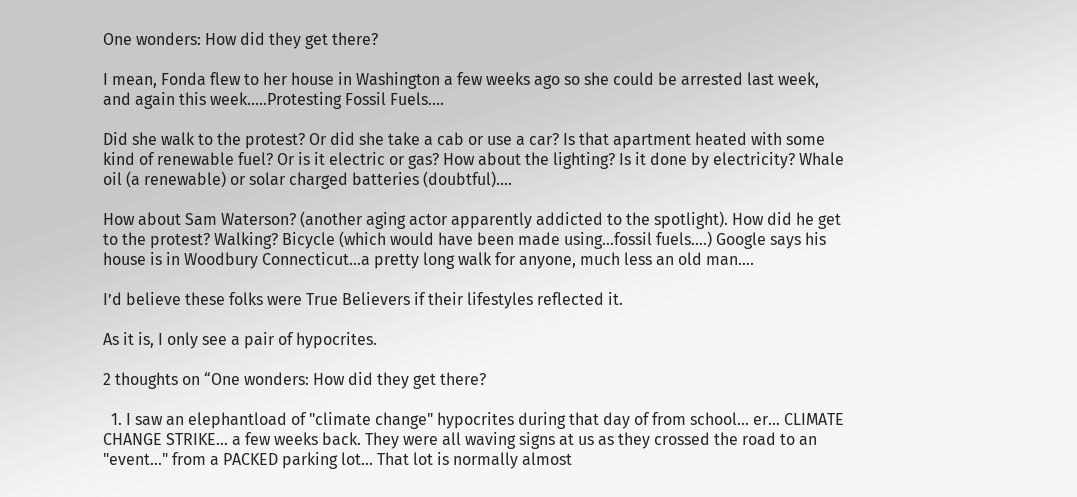One wonders: How did they get there?

I mean, Fonda flew to her house in Washington a few weeks ago so she could be arrested last week, and again this week.….Protesting Fossil Fuels….

Did she walk to the protest? Or did she take a cab or use a car? Is that apartment heated with some kind of renewable fuel? Or is it electric or gas? How about the lighting? Is it done by electricity? Whale oil (a renewable) or solar charged batteries (doubtful)….

How about Sam Waterson? (another aging actor apparently addicted to the spotlight). How did he get to the protest? Walking? Bicycle (which would have been made using…fossil fuels….) Google says his house is in Woodbury Connecticut…a pretty long walk for anyone, much less an old man….

I’d believe these folks were True Believers if their lifestyles reflected it.

As it is, I only see a pair of hypocrites.

2 thoughts on “One wonders: How did they get there?

  1. I saw an elephantload of "climate change" hypocrites during that day of from school… er… CLIMATE CHANGE STRIKE… a few weeks back. They were all waving signs at us as they crossed the road to an "event…" from a PACKED parking lot… That lot is normally almost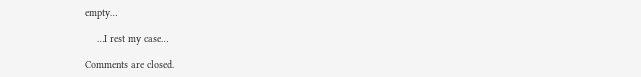empty…

    …I rest my case…

Comments are closed.